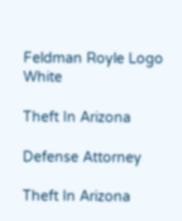Feldman Royle Logo White

Theft In Arizona

Defense Attorney

Theft In Arizona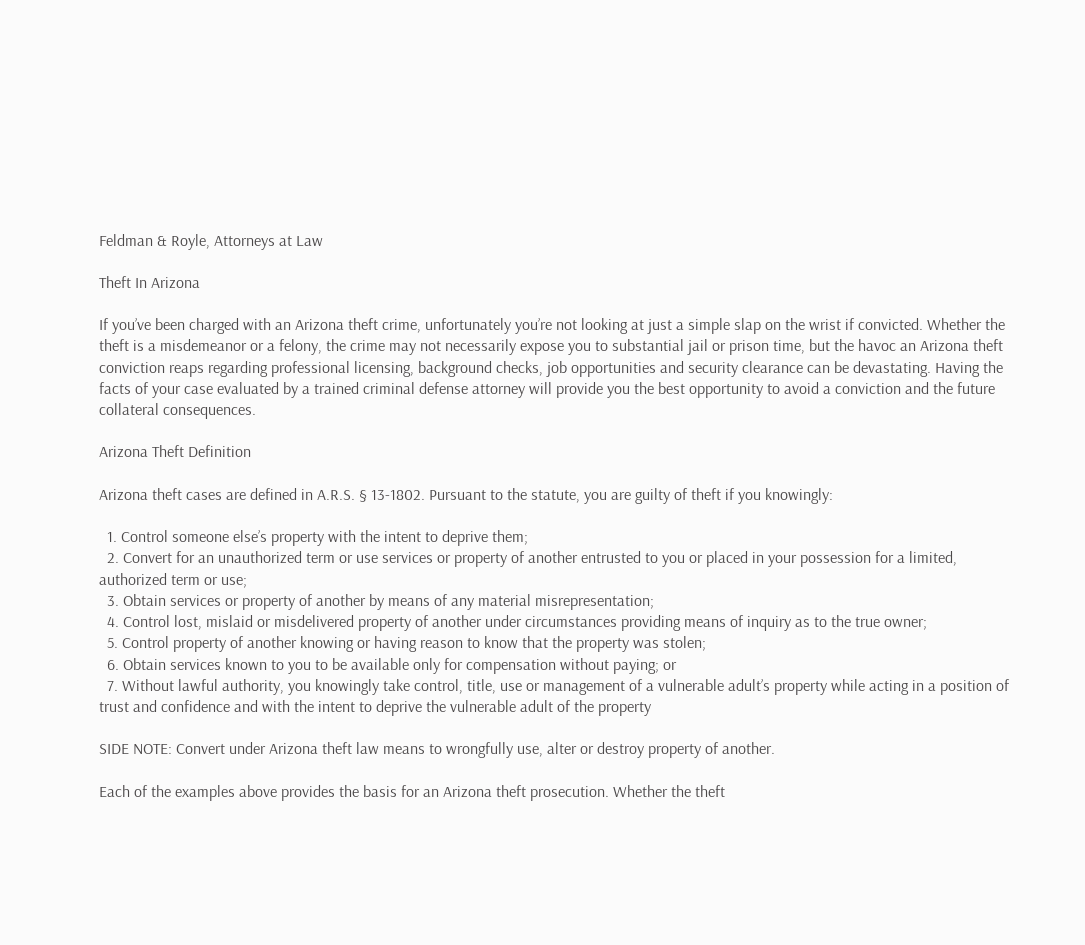Feldman & Royle, Attorneys at Law

Theft In Arizona

If you’ve been charged with an Arizona theft crime, unfortunately you’re not looking at just a simple slap on the wrist if convicted. Whether the theft is a misdemeanor or a felony, the crime may not necessarily expose you to substantial jail or prison time, but the havoc an Arizona theft conviction reaps regarding professional licensing, background checks, job opportunities and security clearance can be devastating. Having the facts of your case evaluated by a trained criminal defense attorney will provide you the best opportunity to avoid a conviction and the future collateral consequences.

Arizona Theft Definition

Arizona theft cases are defined in A.R.S. § 13-1802. Pursuant to the statute, you are guilty of theft if you knowingly:

  1. Control someone else’s property with the intent to deprive them;
  2. Convert for an unauthorized term or use services or property of another entrusted to you or placed in your possession for a limited, authorized term or use;
  3. Obtain services or property of another by means of any material misrepresentation;
  4. Control lost, mislaid or misdelivered property of another under circumstances providing means of inquiry as to the true owner;
  5. Control property of another knowing or having reason to know that the property was stolen;
  6. Obtain services known to you to be available only for compensation without paying; or
  7. Without lawful authority, you knowingly take control, title, use or management of a vulnerable adult’s property while acting in a position of trust and confidence and with the intent to deprive the vulnerable adult of the property

SIDE NOTE: Convert under Arizona theft law means to wrongfully use, alter or destroy property of another.

Each of the examples above provides the basis for an Arizona theft prosecution. Whether the theft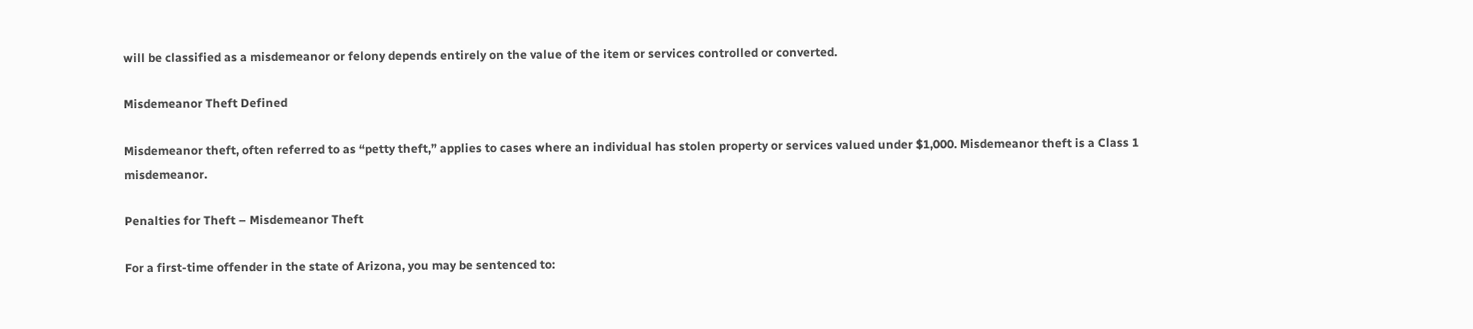will be classified as a misdemeanor or felony depends entirely on the value of the item or services controlled or converted.

Misdemeanor Theft Defined

Misdemeanor theft, often referred to as “petty theft,” applies to cases where an individual has stolen property or services valued under $1,000. Misdemeanor theft is a Class 1 misdemeanor.

Penalties for Theft – Misdemeanor Theft

For a first-time offender in the state of Arizona, you may be sentenced to: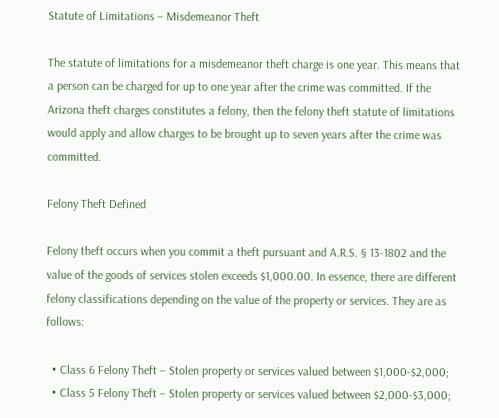Statute of Limitations – Misdemeanor Theft

The statute of limitations for a misdemeanor theft charge is one year. This means that a person can be charged for up to one year after the crime was committed. If the Arizona theft charges constitutes a felony, then the felony theft statute of limitations would apply and allow charges to be brought up to seven years after the crime was committed.

Felony Theft Defined

Felony theft occurs when you commit a theft pursuant and A.R.S. § 13-1802 and the value of the goods of services stolen exceeds $1,000.00. In essence, there are different felony classifications depending on the value of the property or services. They are as follows:

  • Class 6 Felony Theft – Stolen property or services valued between $1,000-$2,000;
  • Class 5 Felony Theft – Stolen property or services valued between $2,000-$3,000;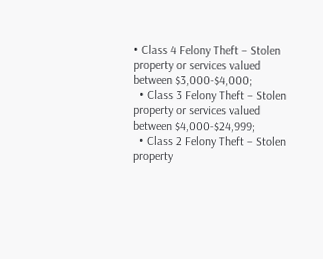• Class 4 Felony Theft – Stolen property or services valued between $3,000-$4,000;
  • Class 3 Felony Theft – Stolen property or services valued between $4,000-$24,999;
  • Class 2 Felony Theft – Stolen property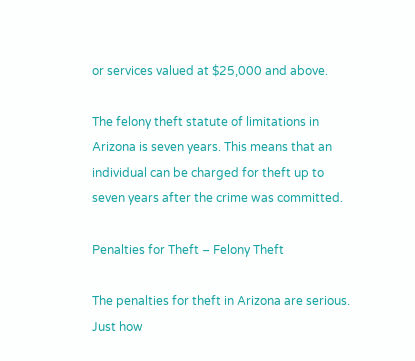or services valued at $25,000 and above.

The felony theft statute of limitations in Arizona is seven years. This means that an individual can be charged for theft up to seven years after the crime was committed.

Penalties for Theft – Felony Theft

The penalties for theft in Arizona are serious. Just how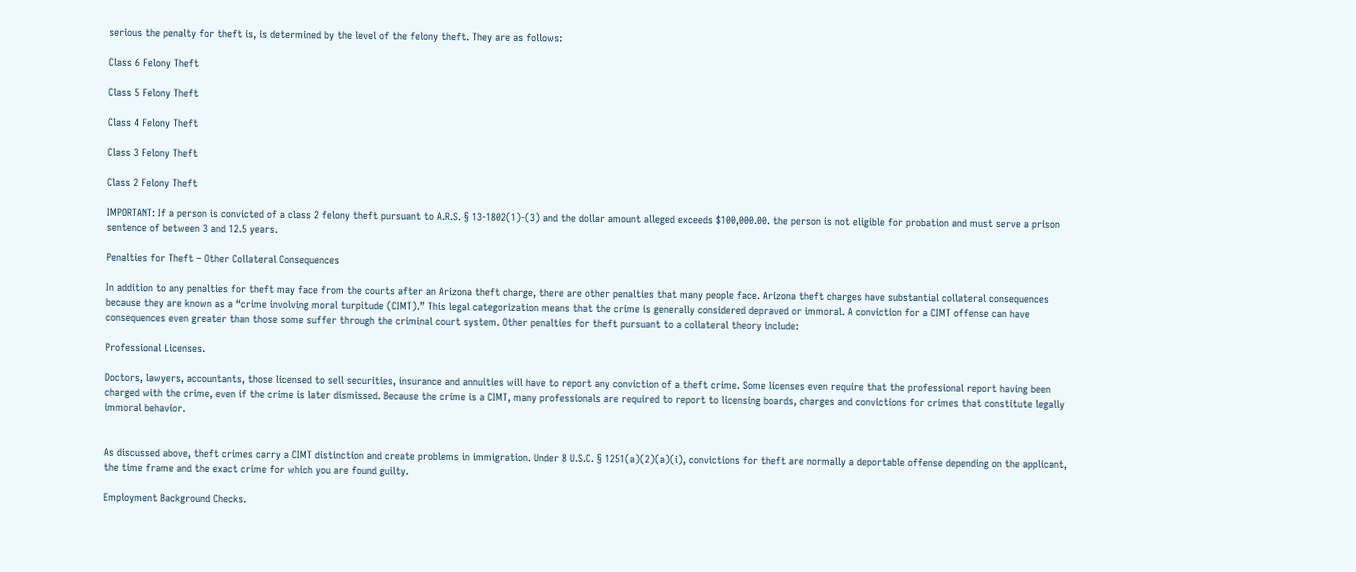serious the penalty for theft is, is determined by the level of the felony theft. They are as follows:

Class 6 Felony Theft

Class 5 Felony Theft

Class 4 Felony Theft

Class 3 Felony Theft

Class 2 Felony Theft

IMPORTANT: If a person is convicted of a class 2 felony theft pursuant to A.R.S. § 13-1802(1)-(3) and the dollar amount alleged exceeds $100,000.00. the person is not eligible for probation and must serve a prison sentence of between 3 and 12.5 years.

Penalties for Theft – Other Collateral Consequences

In addition to any penalties for theft may face from the courts after an Arizona theft charge, there are other penalties that many people face. Arizona theft charges have substantial collateral consequences because they are known as a “crime involving moral turpitude (CIMT).” This legal categorization means that the crime is generally considered depraved or immoral. A conviction for a CIMT offense can have consequences even greater than those some suffer through the criminal court system. Other penalties for theft pursuant to a collateral theory include:

Professional Licenses.

Doctors, lawyers, accountants, those licensed to sell securities, insurance and annuities will have to report any conviction of a theft crime. Some licenses even require that the professional report having been charged with the crime, even if the crime is later dismissed. Because the crime is a CIMT, many professionals are required to report to licensing boards, charges and convictions for crimes that constitute legally immoral behavior.


As discussed above, theft crimes carry a CIMT distinction and create problems in immigration. Under 8 U.S.C. § 1251(a)(2)(a)(i), convictions for theft are normally a deportable offense depending on the applicant, the time frame and the exact crime for which you are found guilty.

Employment Background Checks.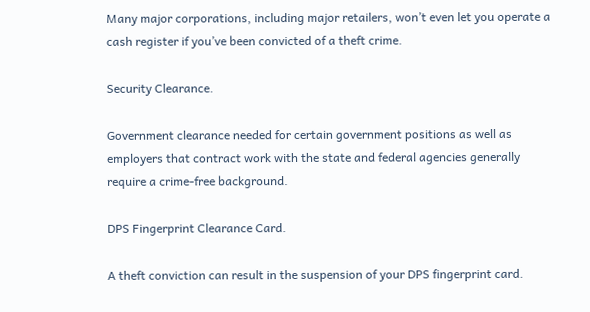Many major corporations, including major retailers, won’t even let you operate a cash register if you’ve been convicted of a theft crime.

Security Clearance.

Government clearance needed for certain government positions as well as employers that contract work with the state and federal agencies generally require a crime-free background.

DPS Fingerprint Clearance Card.

A theft conviction can result in the suspension of your DPS fingerprint card.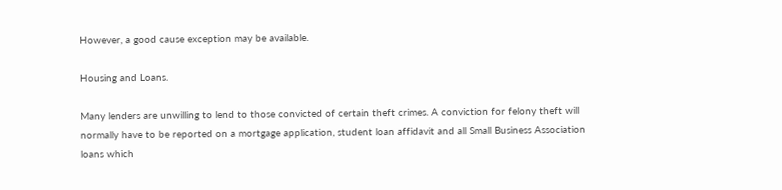However, a good cause exception may be available.

Housing and Loans.

Many lenders are unwilling to lend to those convicted of certain theft crimes. A conviction for felony theft will normally have to be reported on a mortgage application, student loan affidavit and all Small Business Association loans which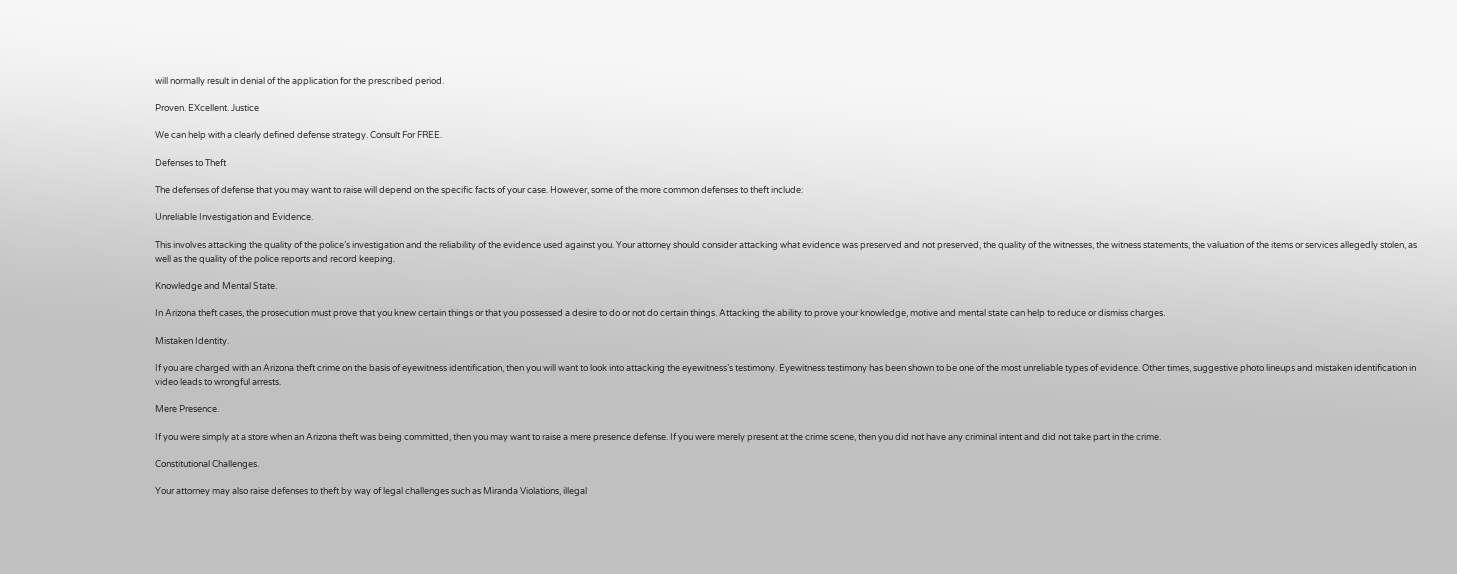will normally result in denial of the application for the prescribed period.

Proven. EXcellent. Justice

We can help with a clearly defined defense strategy. Consult For FREE.

Defenses to Theft

The defenses of defense that you may want to raise will depend on the specific facts of your case. However, some of the more common defenses to theft include:

Unreliable Investigation and Evidence.

This involves attacking the quality of the police’s investigation and the reliability of the evidence used against you. Your attorney should consider attacking what evidence was preserved and not preserved, the quality of the witnesses, the witness statements, the valuation of the items or services allegedly stolen, as well as the quality of the police reports and record keeping.

Knowledge and Mental State.

In Arizona theft cases, the prosecution must prove that you knew certain things or that you possessed a desire to do or not do certain things. Attacking the ability to prove your knowledge, motive and mental state can help to reduce or dismiss charges.

Mistaken Identity.

If you are charged with an Arizona theft crime on the basis of eyewitness identification, then you will want to look into attacking the eyewitness’s testimony. Eyewitness testimony has been shown to be one of the most unreliable types of evidence. Other times, suggestive photo lineups and mistaken identification in video leads to wrongful arrests.

Mere Presence.

If you were simply at a store when an Arizona theft was being committed, then you may want to raise a mere presence defense. If you were merely present at the crime scene, then you did not have any criminal intent and did not take part in the crime.

Constitutional Challenges.

Your attorney may also raise defenses to theft by way of legal challenges such as Miranda Violations, illegal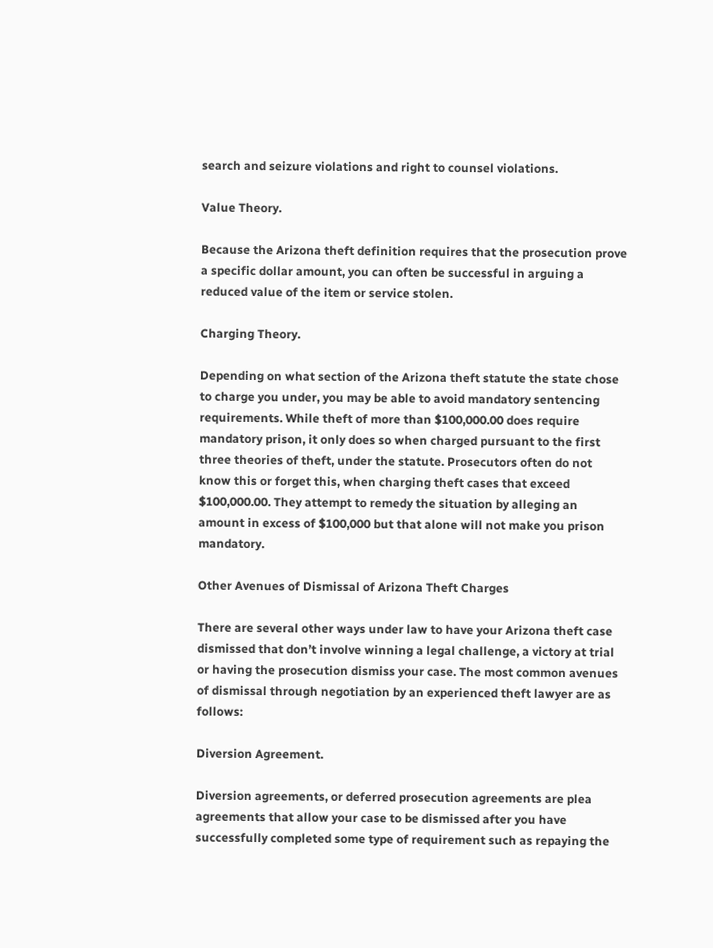search and seizure violations and right to counsel violations.

Value Theory.

Because the Arizona theft definition requires that the prosecution prove a specific dollar amount, you can often be successful in arguing a reduced value of the item or service stolen.

Charging Theory.

Depending on what section of the Arizona theft statute the state chose to charge you under, you may be able to avoid mandatory sentencing requirements. While theft of more than $100,000.00 does require mandatory prison, it only does so when charged pursuant to the first three theories of theft, under the statute. Prosecutors often do not know this or forget this, when charging theft cases that exceed $100,000.00. They attempt to remedy the situation by alleging an amount in excess of $100,000 but that alone will not make you prison mandatory.

Other Avenues of Dismissal of Arizona Theft Charges

There are several other ways under law to have your Arizona theft case dismissed that don’t involve winning a legal challenge, a victory at trial or having the prosecution dismiss your case. The most common avenues of dismissal through negotiation by an experienced theft lawyer are as follows:

Diversion Agreement.

Diversion agreements, or deferred prosecution agreements are plea agreements that allow your case to be dismissed after you have successfully completed some type of requirement such as repaying the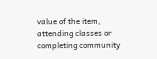value of the item, attending classes or completing community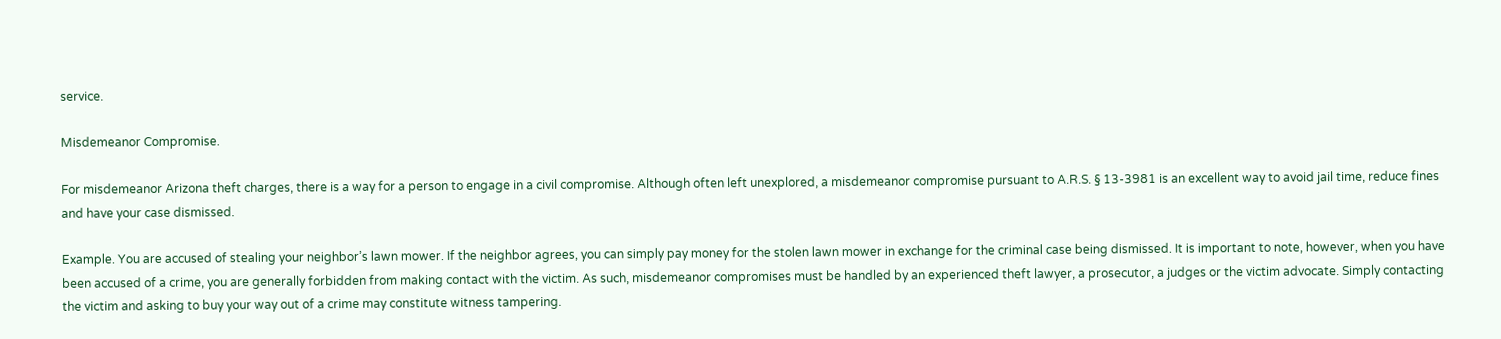service.

Misdemeanor Compromise.

For misdemeanor Arizona theft charges, there is a way for a person to engage in a civil compromise. Although often left unexplored, a misdemeanor compromise pursuant to A.R.S. § 13-3981 is an excellent way to avoid jail time, reduce fines and have your case dismissed.

Example. You are accused of stealing your neighbor’s lawn mower. If the neighbor agrees, you can simply pay money for the stolen lawn mower in exchange for the criminal case being dismissed. It is important to note, however, when you have been accused of a crime, you are generally forbidden from making contact with the victim. As such, misdemeanor compromises must be handled by an experienced theft lawyer, a prosecutor, a judges or the victim advocate. Simply contacting the victim and asking to buy your way out of a crime may constitute witness tampering.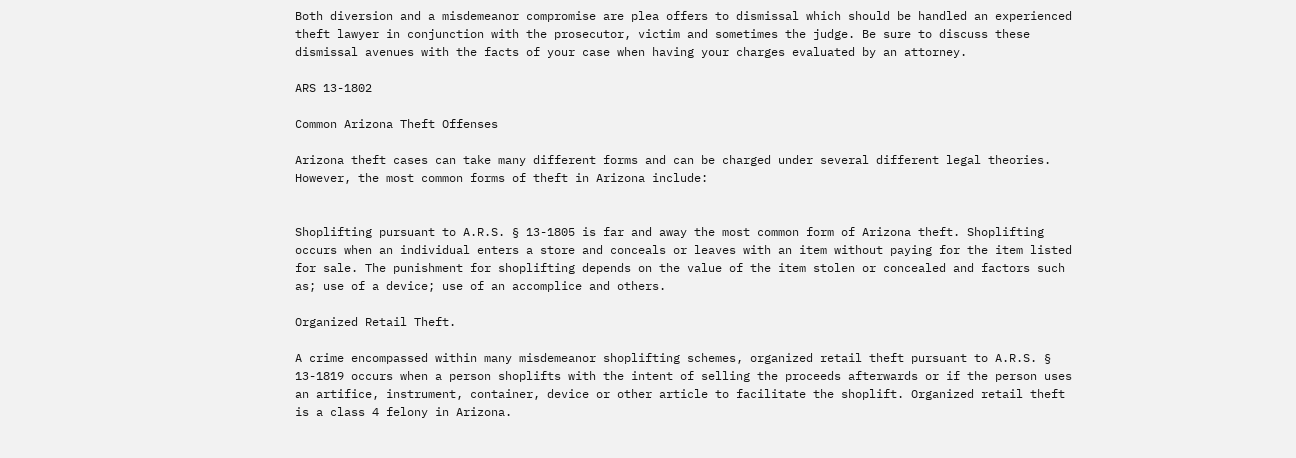Both diversion and a misdemeanor compromise are plea offers to dismissal which should be handled an experienced theft lawyer in conjunction with the prosecutor, victim and sometimes the judge. Be sure to discuss these dismissal avenues with the facts of your case when having your charges evaluated by an attorney.

ARS 13-1802

Common Arizona Theft Offenses

Arizona theft cases can take many different forms and can be charged under several different legal theories. However, the most common forms of theft in Arizona include:


Shoplifting pursuant to A.R.S. § 13-1805 is far and away the most common form of Arizona theft. Shoplifting occurs when an individual enters a store and conceals or leaves with an item without paying for the item listed for sale. The punishment for shoplifting depends on the value of the item stolen or concealed and factors such as; use of a device; use of an accomplice and others.

Organized Retail Theft.

A crime encompassed within many misdemeanor shoplifting schemes, organized retail theft pursuant to A.R.S. § 13-1819 occurs when a person shoplifts with the intent of selling the proceeds afterwards or if the person uses an artifice, instrument, container, device or other article to facilitate the shoplift. Organized retail theft is a class 4 felony in Arizona.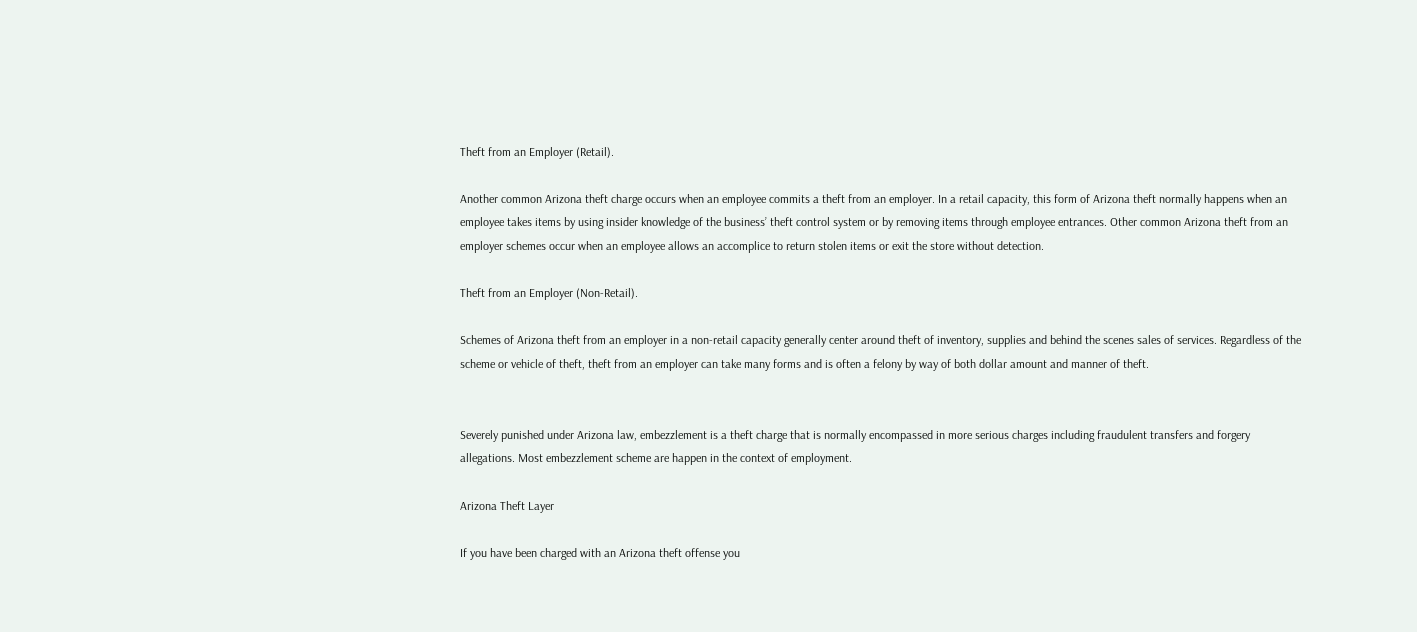Theft from an Employer (Retail).

Another common Arizona theft charge occurs when an employee commits a theft from an employer. In a retail capacity, this form of Arizona theft normally happens when an employee takes items by using insider knowledge of the business’ theft control system or by removing items through employee entrances. Other common Arizona theft from an employer schemes occur when an employee allows an accomplice to return stolen items or exit the store without detection.

Theft from an Employer (Non-Retail).

Schemes of Arizona theft from an employer in a non-retail capacity generally center around theft of inventory, supplies and behind the scenes sales of services. Regardless of the scheme or vehicle of theft, theft from an employer can take many forms and is often a felony by way of both dollar amount and manner of theft.


Severely punished under Arizona law, embezzlement is a theft charge that is normally encompassed in more serious charges including fraudulent transfers and forgery allegations. Most embezzlement scheme are happen in the context of employment.

Arizona Theft Layer

If you have been charged with an Arizona theft offense you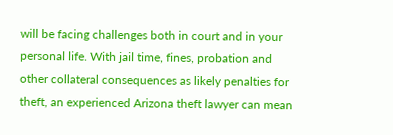will be facing challenges both in court and in your personal life. With jail time, fines, probation and other collateral consequences as likely penalties for theft, an experienced Arizona theft lawyer can mean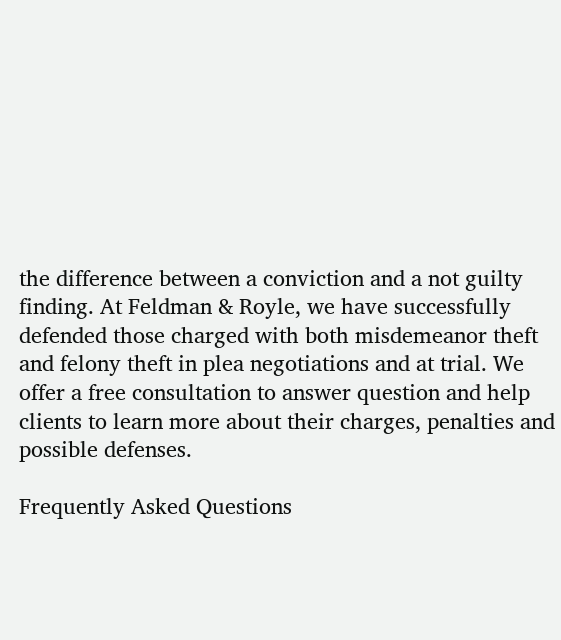the difference between a conviction and a not guilty finding. At Feldman & Royle, we have successfully defended those charged with both misdemeanor theft and felony theft in plea negotiations and at trial. We offer a free consultation to answer question and help clients to learn more about their charges, penalties and possible defenses.

Frequently Asked Questions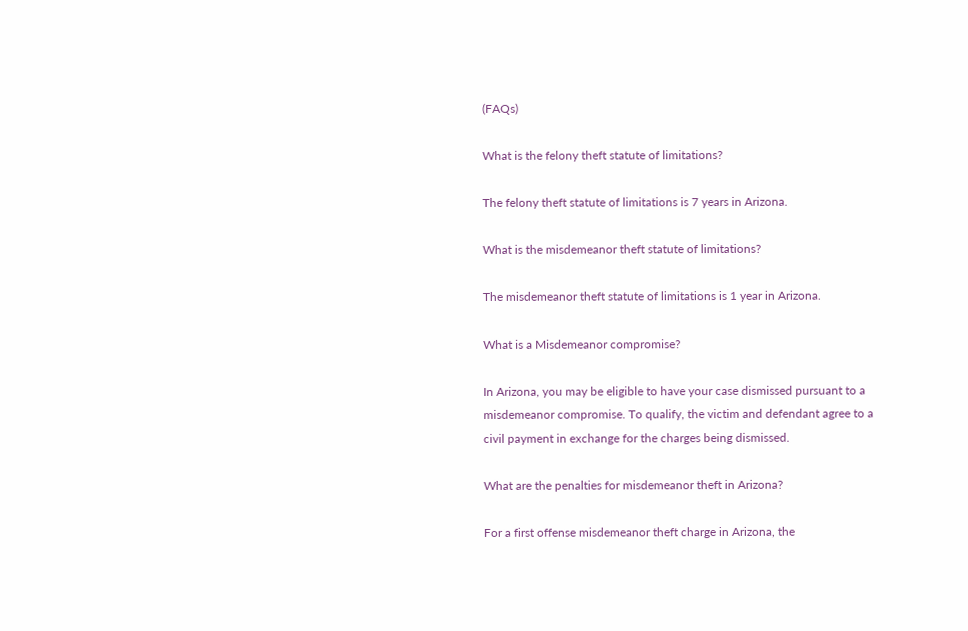(FAQs)

What is the felony theft statute of limitations?

The felony theft statute of limitations is 7 years in Arizona.

What is the misdemeanor theft statute of limitations?

The misdemeanor theft statute of limitations is 1 year in Arizona.

What is a Misdemeanor compromise?

In Arizona, you may be eligible to have your case dismissed pursuant to a misdemeanor compromise. To qualify, the victim and defendant agree to a civil payment in exchange for the charges being dismissed.

What are the penalties for misdemeanor theft in Arizona?

For a first offense misdemeanor theft charge in Arizona, the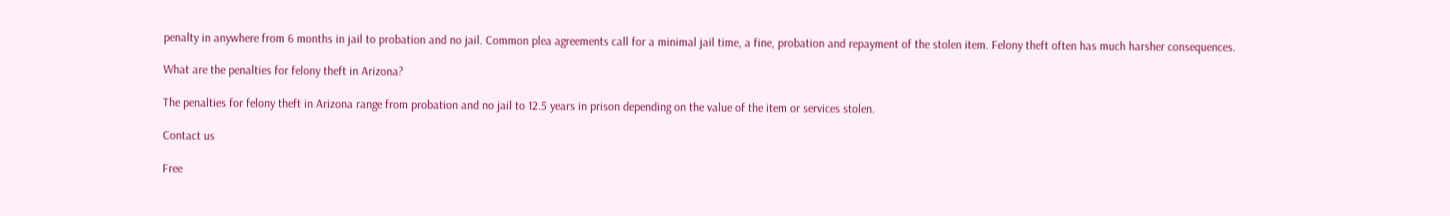penalty in anywhere from 6 months in jail to probation and no jail. Common plea agreements call for a minimal jail time, a fine, probation and repayment of the stolen item. Felony theft often has much harsher consequences.

What are the penalties for felony theft in Arizona?

The penalties for felony theft in Arizona range from probation and no jail to 12.5 years in prison depending on the value of the item or services stolen.

Contact us

Free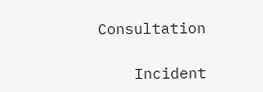Consultation

    Incident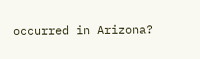occurred in Arizona?